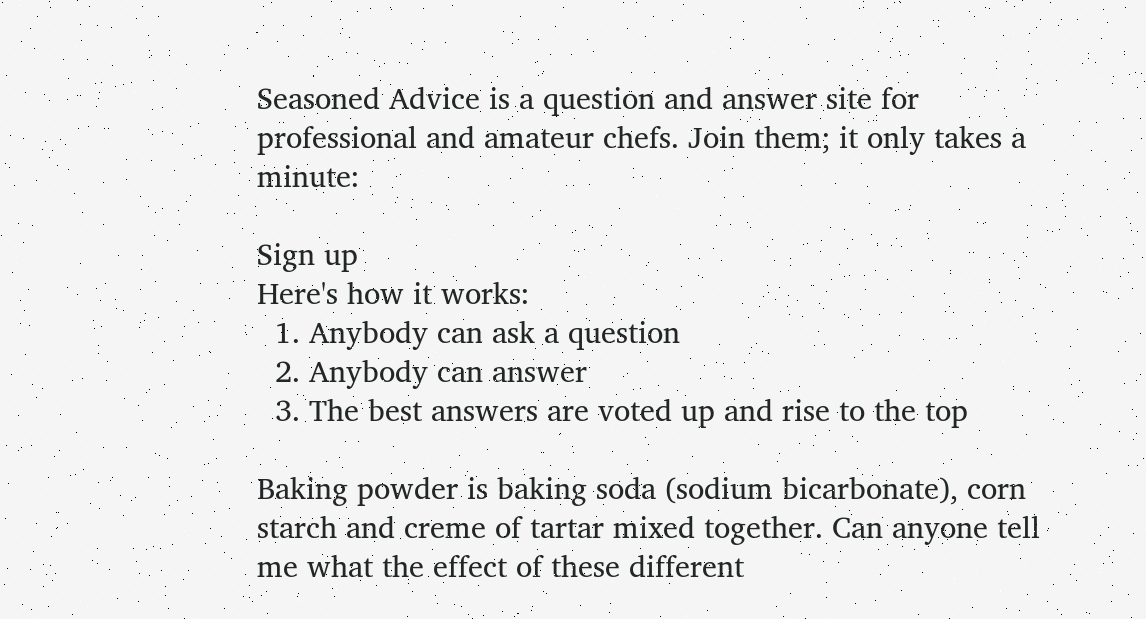Seasoned Advice is a question and answer site for professional and amateur chefs. Join them; it only takes a minute:

Sign up
Here's how it works:
  1. Anybody can ask a question
  2. Anybody can answer
  3. The best answers are voted up and rise to the top

Baking powder is baking soda (sodium bicarbonate), corn starch and creme of tartar mixed together. Can anyone tell me what the effect of these different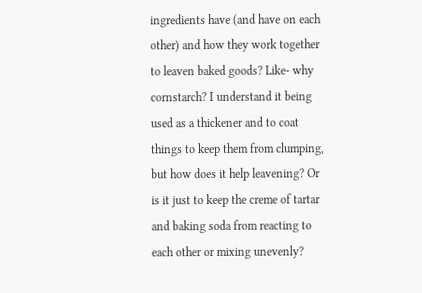ingredients have (and have on each other) and how they work together to leaven baked goods? Like- why cornstarch? I understand it being used as a thickener and to coat things to keep them from clumping, but how does it help leavening? Or is it just to keep the creme of tartar and baking soda from reacting to each other or mixing unevenly?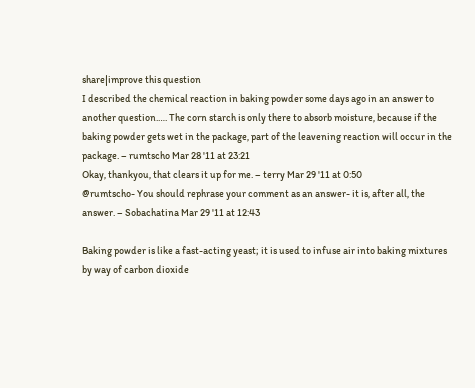share|improve this question
I described the chemical reaction in baking powder some days ago in an answer to another question.…. The corn starch is only there to absorb moisture, because if the baking powder gets wet in the package, part of the leavening reaction will occur in the package. – rumtscho Mar 28 '11 at 23:21
Okay, thankyou, that clears it up for me. – terry Mar 29 '11 at 0:50
@rumtscho- You should rephrase your comment as an answer- it is, after all, the answer. – Sobachatina Mar 29 '11 at 12:43

Baking powder is like a fast-acting yeast; it is used to infuse air into baking mixtures by way of carbon dioxide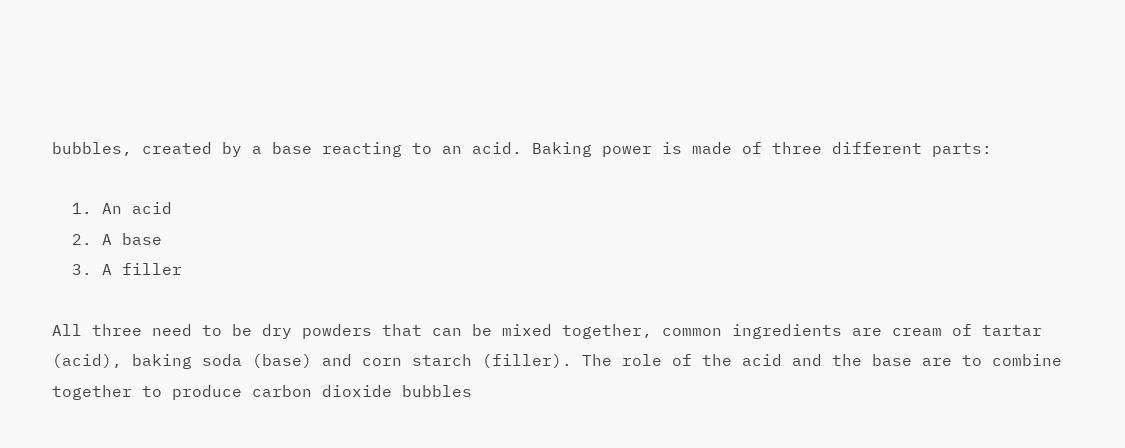bubbles, created by a base reacting to an acid. Baking power is made of three different parts:

  1. An acid
  2. A base
  3. A filler

All three need to be dry powders that can be mixed together, common ingredients are cream of tartar (acid), baking soda (base) and corn starch (filler). The role of the acid and the base are to combine together to produce carbon dioxide bubbles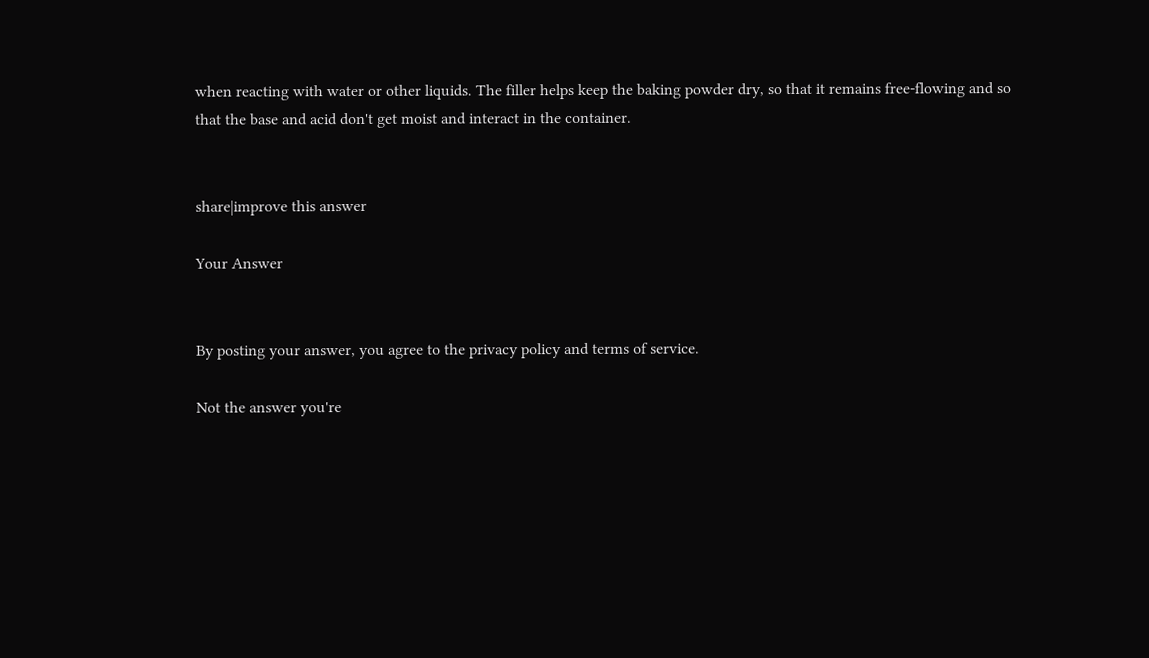when reacting with water or other liquids. The filler helps keep the baking powder dry, so that it remains free-flowing and so that the base and acid don't get moist and interact in the container.


share|improve this answer

Your Answer


By posting your answer, you agree to the privacy policy and terms of service.

Not the answer you're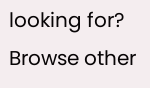looking for? Browse other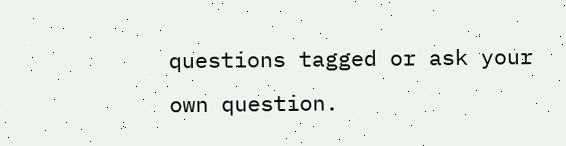questions tagged or ask your own question.